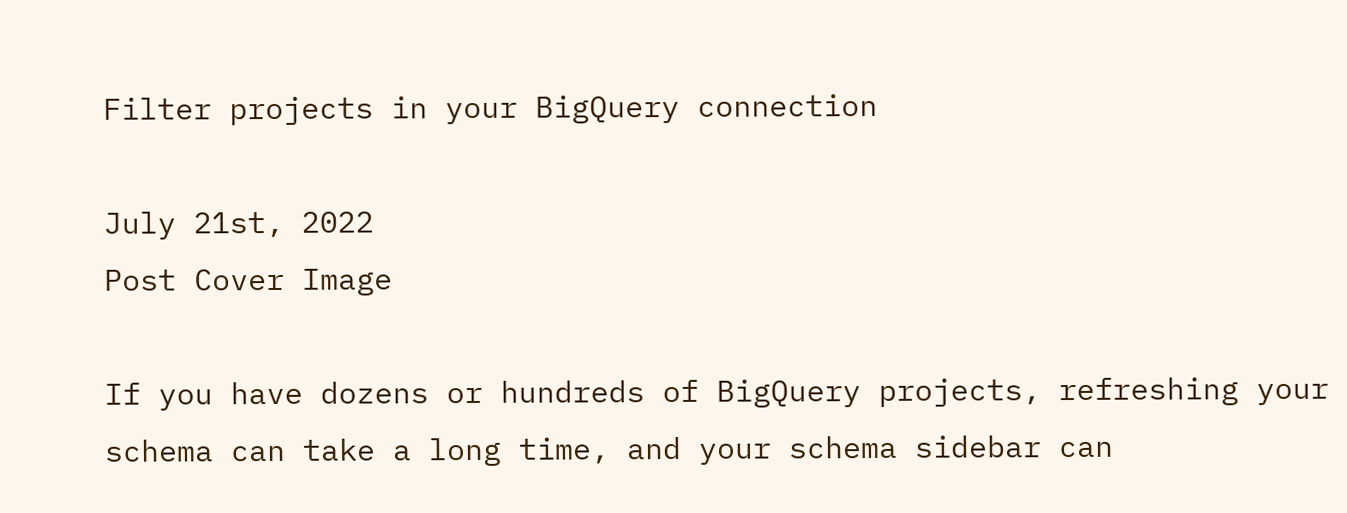Filter projects in your BigQuery connection

July 21st, 2022
Post Cover Image

If you have dozens or hundreds of BigQuery projects, refreshing your schema can take a long time, and your schema sidebar can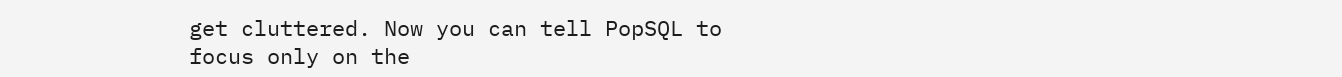get cluttered. Now you can tell PopSQL to focus only on the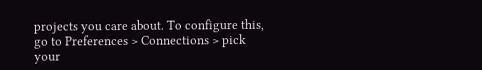projects you care about. To configure this, go to Preferences > Connections > pick your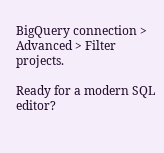BigQuery connection > Advanced > Filter projects.

Ready for a modern SQL editor?